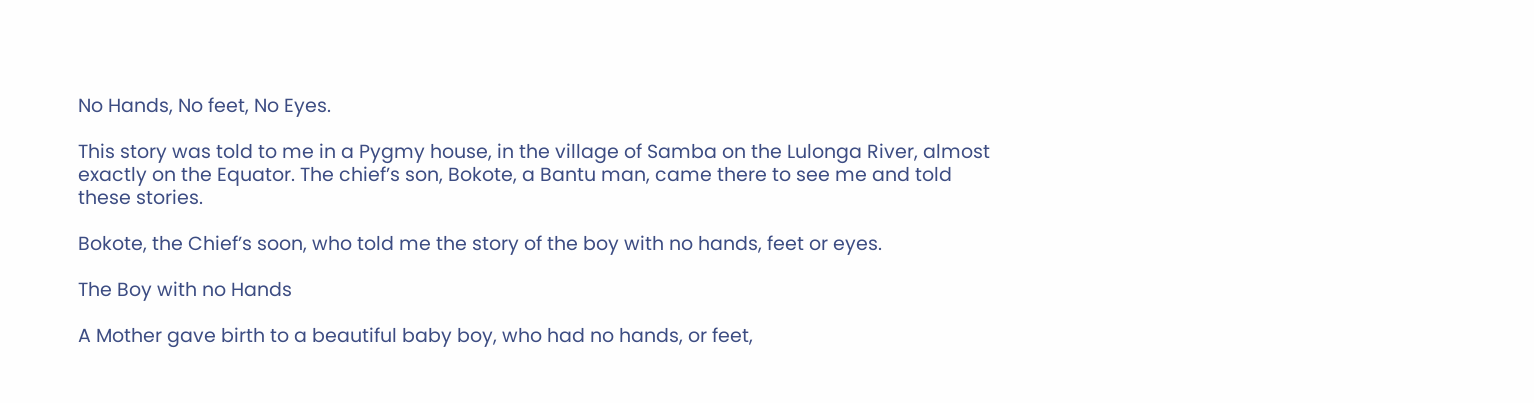No Hands, No feet, No Eyes.

This story was told to me in a Pygmy house, in the village of Samba on the Lulonga River, almost exactly on the Equator. The chief’s son, Bokote, a Bantu man, came there to see me and told these stories.

Bokote, the Chief’s soon, who told me the story of the boy with no hands, feet or eyes.

The Boy with no Hands

A Mother gave birth to a beautiful baby boy, who had no hands, or feet,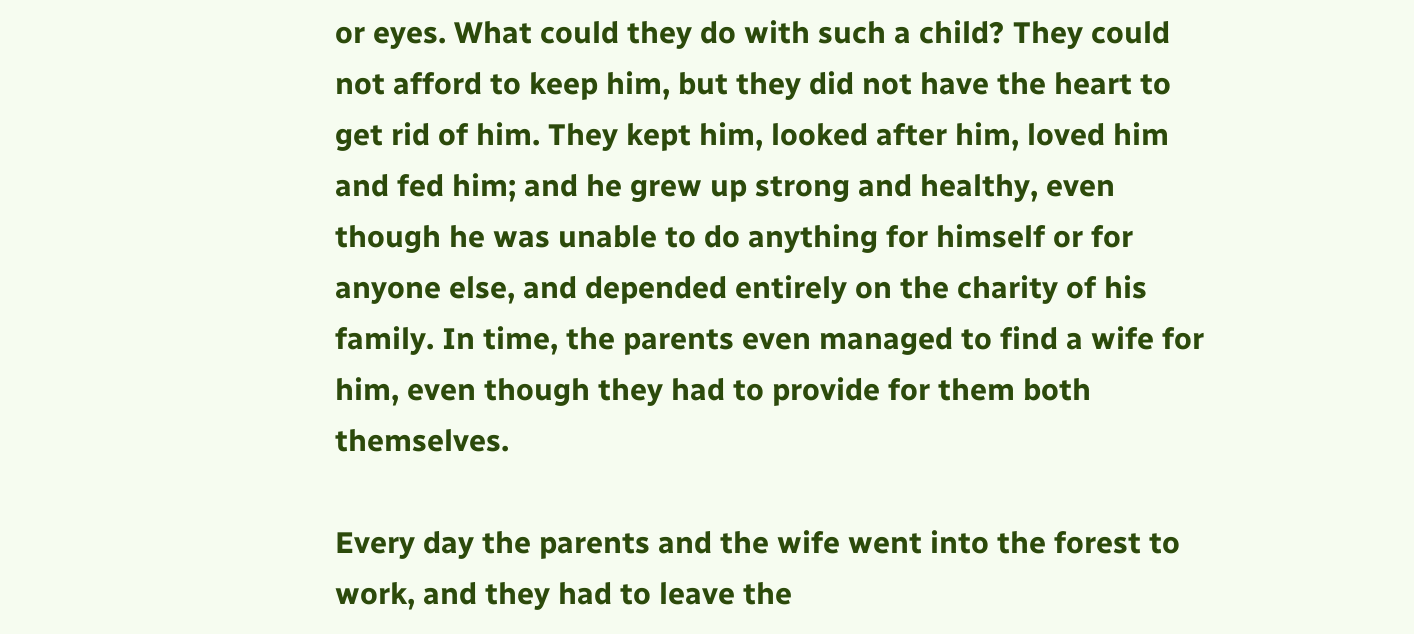or eyes. What could they do with such a child? They could not afford to keep him, but they did not have the heart to get rid of him. They kept him, looked after him, loved him and fed him; and he grew up strong and healthy, even though he was unable to do anything for himself or for anyone else, and depended entirely on the charity of his family. In time, the parents even managed to find a wife for him, even though they had to provide for them both themselves.

Every day the parents and the wife went into the forest to work, and they had to leave the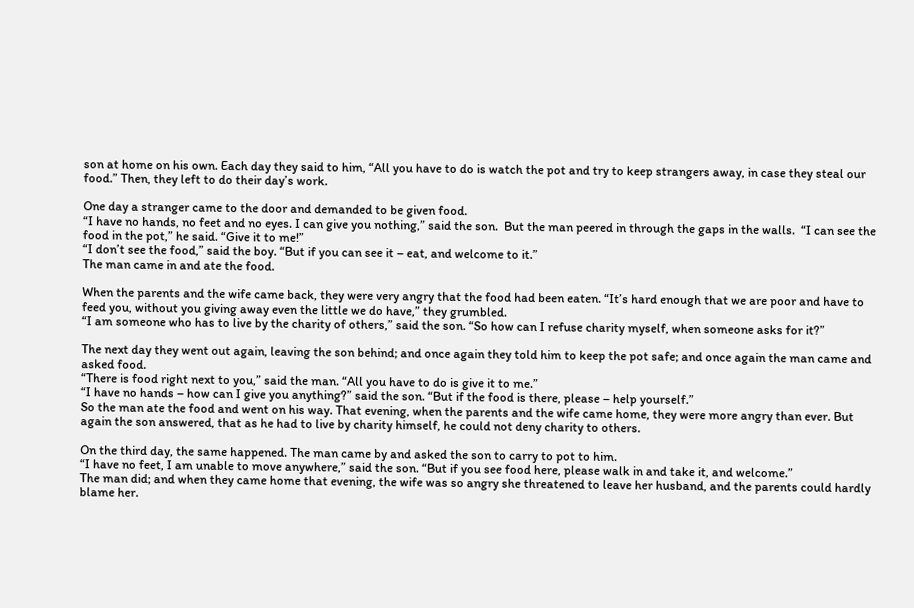son at home on his own. Each day they said to him, “All you have to do is watch the pot and try to keep strangers away, in case they steal our food.” Then, they left to do their day’s work.

One day a stranger came to the door and demanded to be given food.
“I have no hands, no feet and no eyes. I can give you nothing,” said the son.  But the man peered in through the gaps in the walls.  “I can see the food in the pot,” he said. “Give it to me!”
“I don’t see the food,” said the boy. “But if you can see it – eat, and welcome to it.”
The man came in and ate the food.

When the parents and the wife came back, they were very angry that the food had been eaten. “It’s hard enough that we are poor and have to feed you, without you giving away even the little we do have,” they grumbled.
“I am someone who has to live by the charity of others,” said the son. “So how can I refuse charity myself, when someone asks for it?”

The next day they went out again, leaving the son behind; and once again they told him to keep the pot safe; and once again the man came and asked food.
“There is food right next to you,” said the man. “All you have to do is give it to me.”
“I have no hands – how can I give you anything?” said the son. “But if the food is there, please – help yourself.”
So the man ate the food and went on his way. That evening, when the parents and the wife came home, they were more angry than ever. But again the son answered, that as he had to live by charity himself, he could not deny charity to others.

On the third day, the same happened. The man came by and asked the son to carry to pot to him.
“I have no feet, I am unable to move anywhere,” said the son. “But if you see food here, please walk in and take it, and welcome.”
The man did; and when they came home that evening, the wife was so angry she threatened to leave her husband, and the parents could hardly blame her.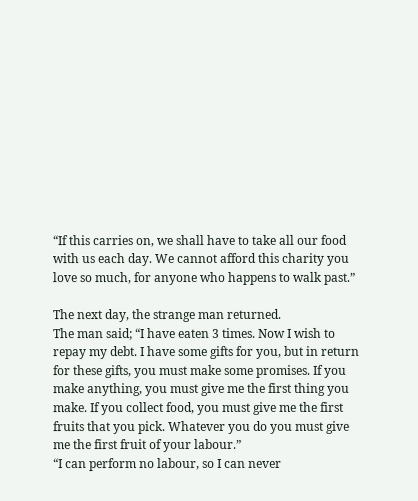“If this carries on, we shall have to take all our food with us each day. We cannot afford this charity you love so much, for anyone who happens to walk past.”

The next day, the strange man returned.
The man said; “I have eaten 3 times. Now I wish to repay my debt. I have some gifts for you, but in return for these gifts, you must make some promises. If you make anything, you must give me the first thing you make. If you collect food, you must give me the first fruits that you pick. Whatever you do you must give me the first fruit of your labour.”
“I can perform no labour, so I can never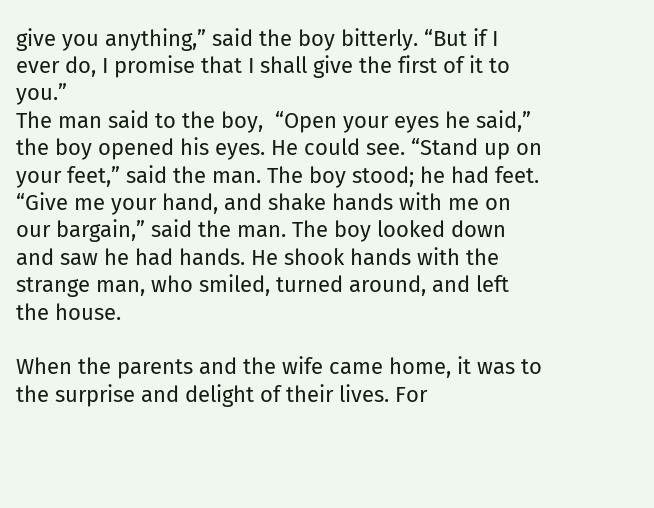give you anything,” said the boy bitterly. “But if I ever do, I promise that I shall give the first of it to you.”
The man said to the boy,  “Open your eyes he said,” the boy opened his eyes. He could see. “Stand up on your feet,” said the man. The boy stood; he had feet. “Give me your hand, and shake hands with me on our bargain,” said the man. The boy looked down and saw he had hands. He shook hands with the strange man, who smiled, turned around, and left the house.

When the parents and the wife came home, it was to the surprise and delight of their lives. For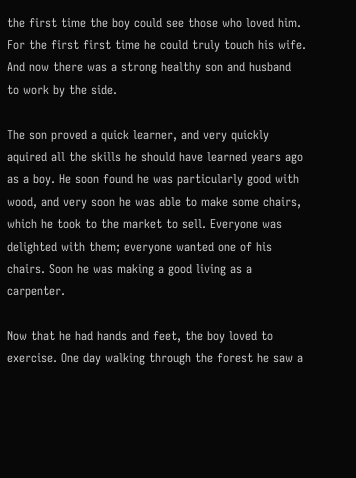the first time the boy could see those who loved him. For the first first time he could truly touch his wife. And now there was a strong healthy son and husband to work by the side.

The son proved a quick learner, and very quickly aquired all the skills he should have learned years ago as a boy. He soon found he was particularly good with wood, and very soon he was able to make some chairs, which he took to the market to sell. Everyone was delighted with them; everyone wanted one of his chairs. Soon he was making a good living as a carpenter.

Now that he had hands and feet, the boy loved to exercise. One day walking through the forest he saw a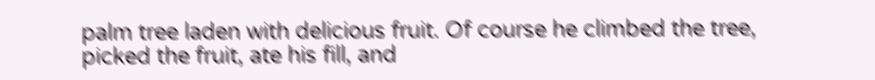palm tree laden with delicious fruit. Of course he climbed the tree, picked the fruit, ate his fill, and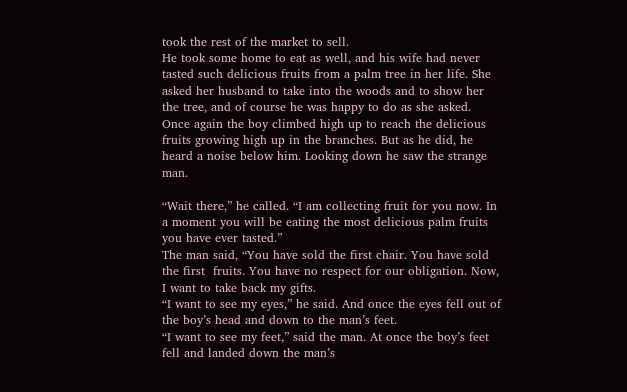took the rest of the market to sell.
He took some home to eat as well, and his wife had never tasted such delicious fruits from a palm tree in her life. She asked her husband to take into the woods and to show her the tree, and of course he was happy to do as she asked. Once again the boy climbed high up to reach the delicious fruits growing high up in the branches. But as he did, he heard a noise below him. Looking down he saw the strange man.

“Wait there,” he called. “I am collecting fruit for you now. In a moment you will be eating the most delicious palm fruits you have ever tasted.”
The man said, “You have sold the first chair. You have sold the first  fruits. You have no respect for our obligation. Now, I want to take back my gifts.
“I want to see my eyes,” he said. And once the eyes fell out of the boy’s head and down to the man’s feet.
“I want to see my feet,” said the man. At once the boy’s feet fell and landed down the man’s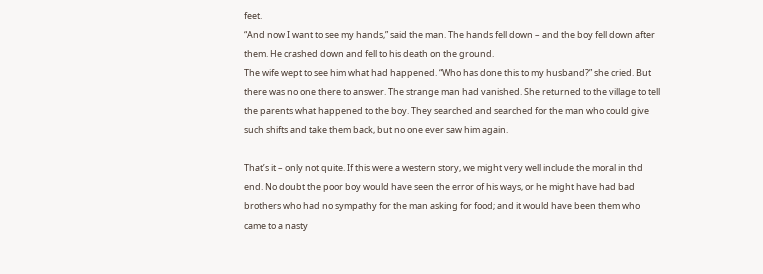feet.
“And now I want to see my hands,” said the man. The hands fell down – and the boy fell down after them. He crashed down and fell to his death on the ground.
The wife wept to see him what had happened. “Who has done this to my husband?” she cried. But there was no one there to answer. The strange man had vanished. She returned to the village to tell the parents what happened to the boy. They searched and searched for the man who could give such shifts and take them back, but no one ever saw him again.

That’s it – only not quite. If this were a western story, we might very well include the moral in thd end. No doubt the poor boy would have seen the error of his ways, or he might have had bad brothers who had no sympathy for the man asking for food; and it would have been them who came to a nasty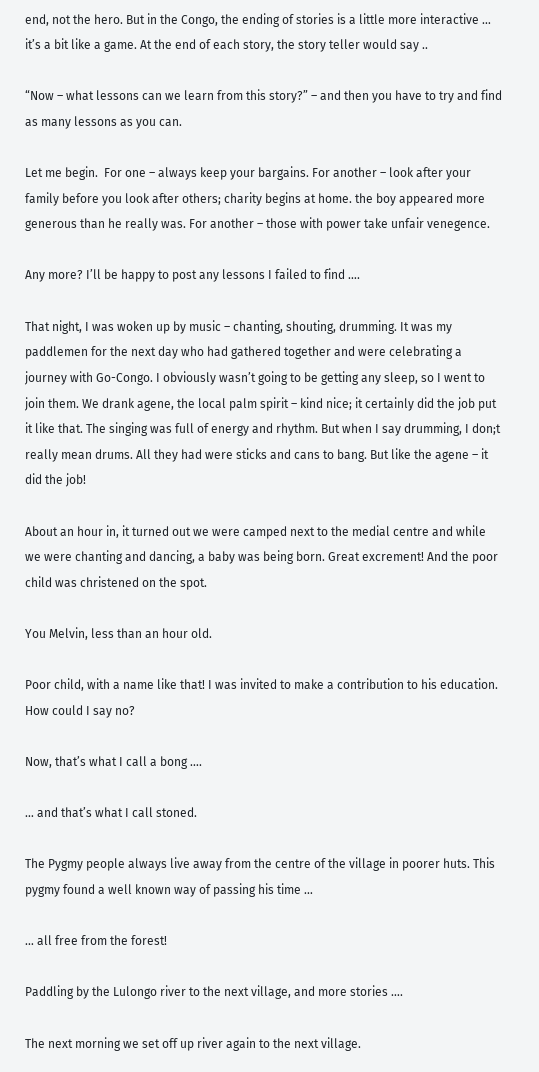end, not the hero. But in the Congo, the ending of stories is a little more interactive … it’s a bit like a game. At the end of each story, the story teller would say ..

“Now – what lessons can we learn from this story?” – and then you have to try and find as many lessons as you can.

Let me begin.  For one – always keep your bargains. For another – look after your family before you look after others; charity begins at home. the boy appeared more generous than he really was. For another – those with power take unfair venegence.

Any more? I’ll be happy to post any lessons I failed to find ….

That night, I was woken up by music – chanting, shouting, drumming. It was my paddlemen for the next day who had gathered together and were celebrating a journey with Go-Congo. I obviously wasn’t going to be getting any sleep, so I went to join them. We drank agene, the local palm spirit – kind nice; it certainly did the job put it like that. The singing was full of energy and rhythm. But when I say drumming, I don;t really mean drums. All they had were sticks and cans to bang. But like the agene – it did the job!

About an hour in, it turned out we were camped next to the medial centre and while we were chanting and dancing, a baby was being born. Great excrement! And the poor child was christened on the spot.

You Melvin, less than an hour old.

Poor child, with a name like that! I was invited to make a contribution to his education. How could I say no?

Now, that’s what I call a bong ….

… and that’s what I call stoned.

The Pygmy people always live away from the centre of the village in poorer huts. This pygmy found a well known way of passing his time …

… all free from the forest!

Paddling by the Lulongo river to the next village, and more stories ….

The next morning we set off up river again to the next village.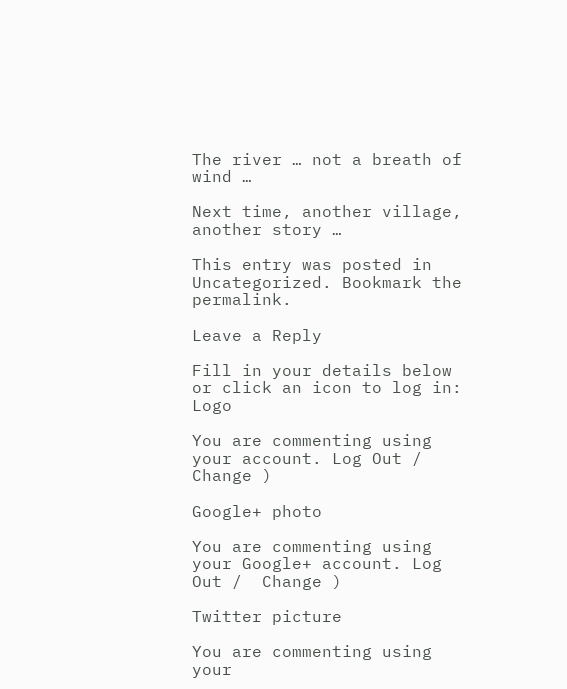The river … not a breath of wind …

Next time, another village, another story …

This entry was posted in Uncategorized. Bookmark the permalink.

Leave a Reply

Fill in your details below or click an icon to log in: Logo

You are commenting using your account. Log Out /  Change )

Google+ photo

You are commenting using your Google+ account. Log Out /  Change )

Twitter picture

You are commenting using your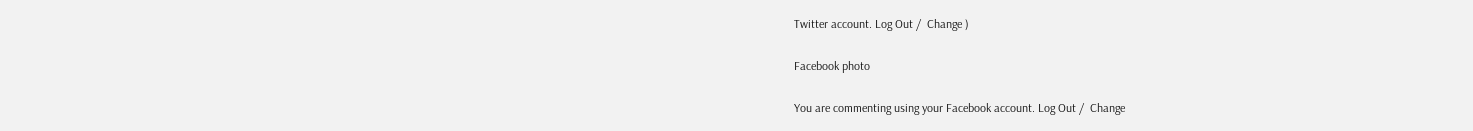Twitter account. Log Out /  Change )

Facebook photo

You are commenting using your Facebook account. Log Out /  Change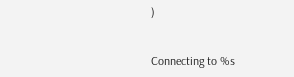)


Connecting to %s